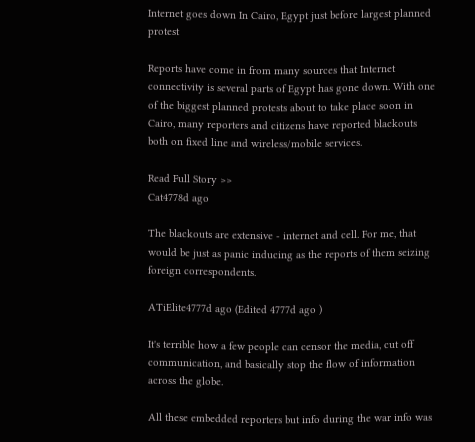Internet goes down In Cairo, Egypt just before largest planned protest

Reports have come in from many sources that Internet connectivity is several parts of Egypt has gone down. With one of the biggest planned protests about to take place soon in Cairo, many reporters and citizens have reported blackouts both on fixed line and wireless/mobile services.

Read Full Story >>
Cat4778d ago

The blackouts are extensive - internet and cell. For me, that would be just as panic inducing as the reports of them seizing foreign correspondents.

ATiElite4777d ago (Edited 4777d ago )

It's terrible how a few people can censor the media, cut off communication, and basically stop the flow of information across the globe.

All these embedded reporters but info during the war info was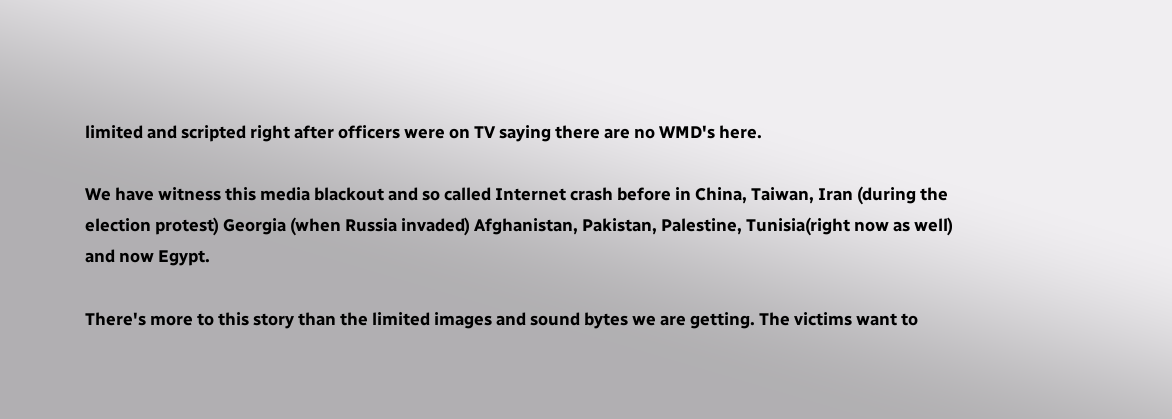limited and scripted right after officers were on TV saying there are no WMD's here.

We have witness this media blackout and so called Internet crash before in China, Taiwan, Iran (during the election protest) Georgia (when Russia invaded) Afghanistan, Pakistan, Palestine, Tunisia(right now as well) and now Egypt.

There's more to this story than the limited images and sound bytes we are getting. The victims want to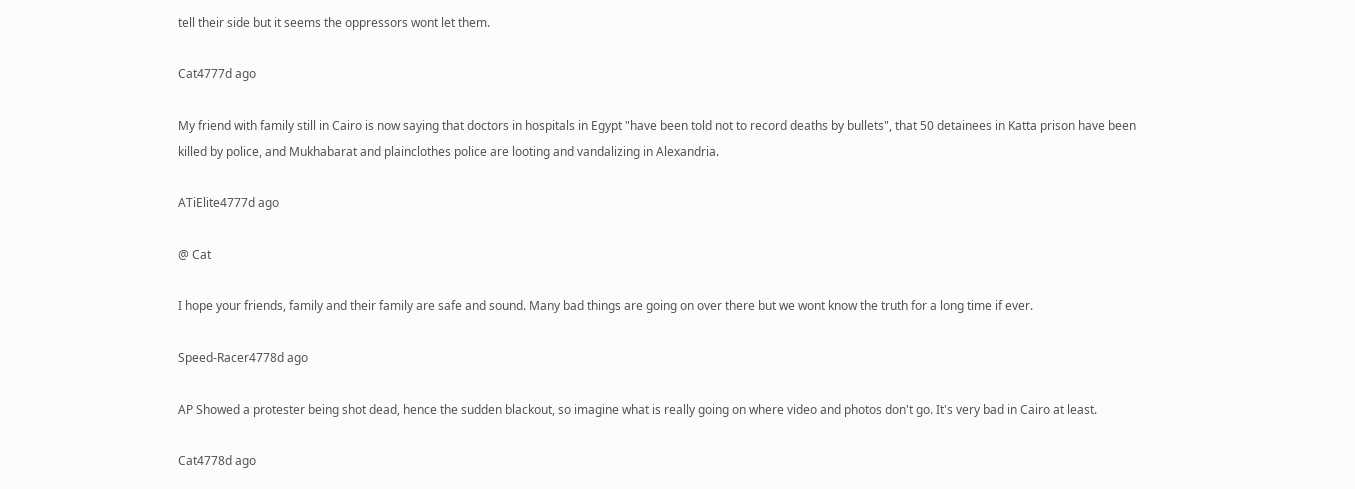tell their side but it seems the oppressors wont let them.

Cat4777d ago

My friend with family still in Cairo is now saying that doctors in hospitals in Egypt "have been told not to record deaths by bullets", that 50 detainees in Katta prison have been killed by police, and Mukhabarat and plainclothes police are looting and vandalizing in Alexandria.

ATiElite4777d ago

@ Cat

I hope your friends, family and their family are safe and sound. Many bad things are going on over there but we wont know the truth for a long time if ever.

Speed-Racer4778d ago

AP Showed a protester being shot dead, hence the sudden blackout, so imagine what is really going on where video and photos don't go. It's very bad in Cairo at least.

Cat4778d ago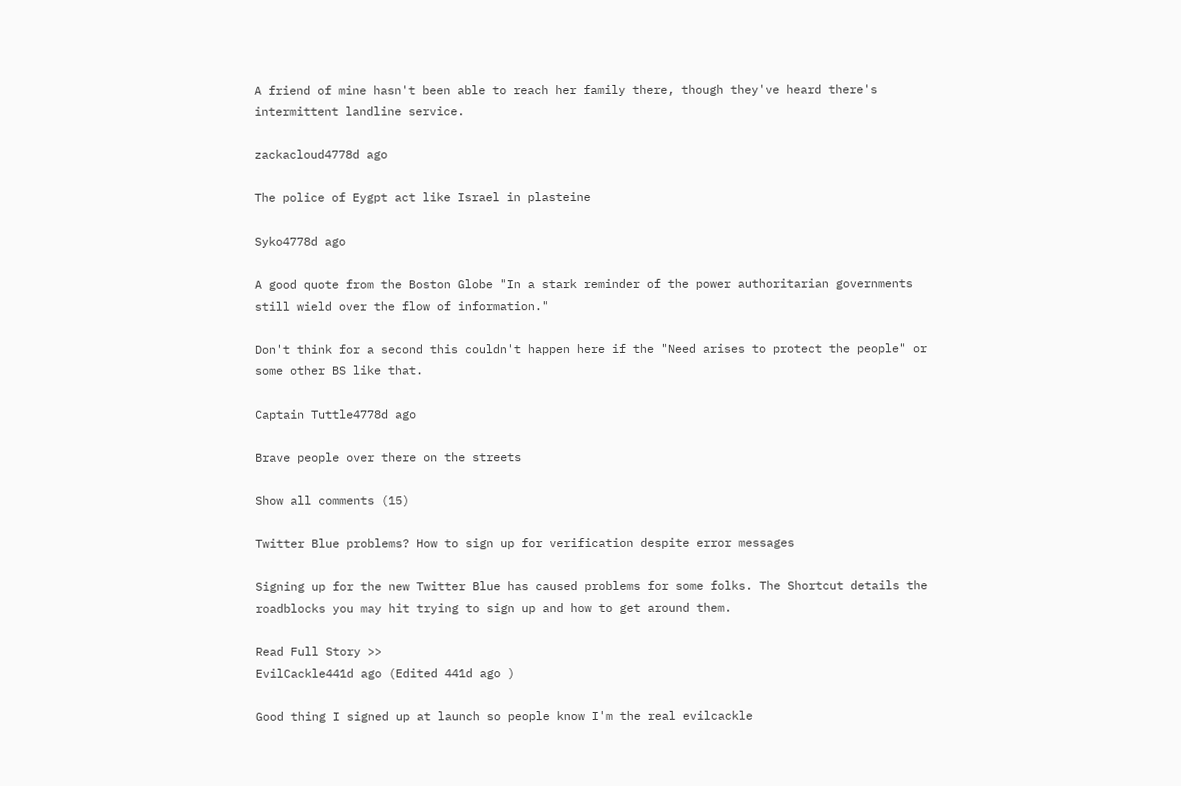A friend of mine hasn't been able to reach her family there, though they've heard there's intermittent landline service.

zackacloud4778d ago

The police of Eygpt act like Israel in plasteine

Syko4778d ago

A good quote from the Boston Globe "In a stark reminder of the power authoritarian governments still wield over the flow of information."

Don't think for a second this couldn't happen here if the "Need arises to protect the people" or some other BS like that.

Captain Tuttle4778d ago

Brave people over there on the streets

Show all comments (15)

Twitter Blue problems? How to sign up for verification despite error messages

Signing up for the new Twitter Blue has caused problems for some folks. The Shortcut details the roadblocks you may hit trying to sign up and how to get around them.

Read Full Story >>
EvilCackle441d ago (Edited 441d ago )

Good thing I signed up at launch so people know I'm the real evilcackle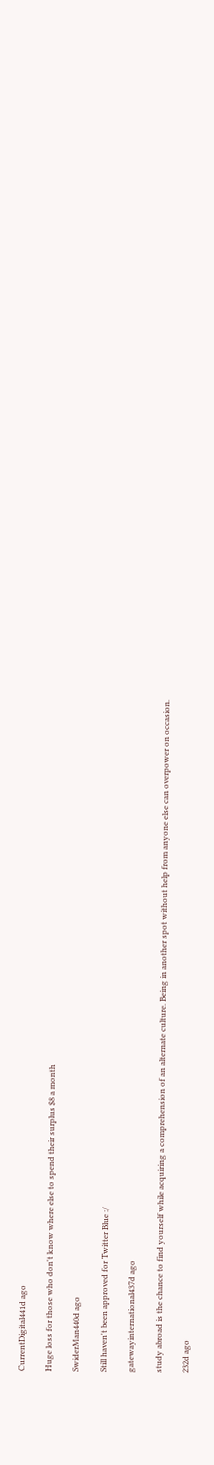CurrentDigital441d ago

Huge loss for those who don't know where else to spend their surplus $8 a month

SwiderMan440d ago

Still haven't been approved for Twitter Blue :/

gatewayinternational437d ago

study abroad is the chance to find yourself while acquiring a comprehension of an alternate culture. Being in another spot without help from anyone else can overpower on occasion.

232d ago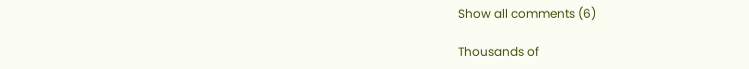Show all comments (6)

Thousands of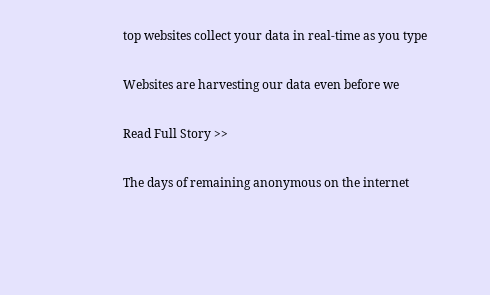top websites collect your data in real-time as you type

Websites are harvesting our data even before we

Read Full Story >>

The days of remaining anonymous on the internet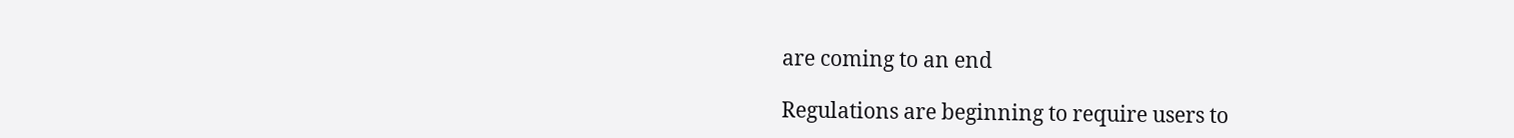are coming to an end

Regulations are beginning to require users to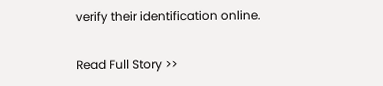verify their identification online.

Read Full Story >>